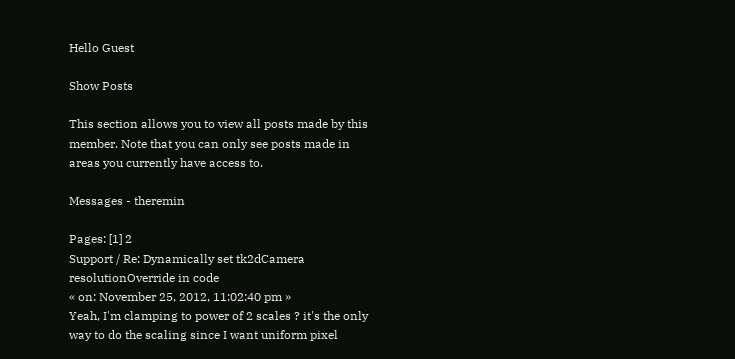Hello Guest

Show Posts

This section allows you to view all posts made by this member. Note that you can only see posts made in areas you currently have access to.

Messages - theremin

Pages: [1] 2
Support / Re: Dynamically set tk2dCamera resolutionOverride in code
« on: November 25, 2012, 11:02:40 pm »
Yeah, I'm clamping to power of 2 scales ? it's the only way to do the scaling since I want uniform pixel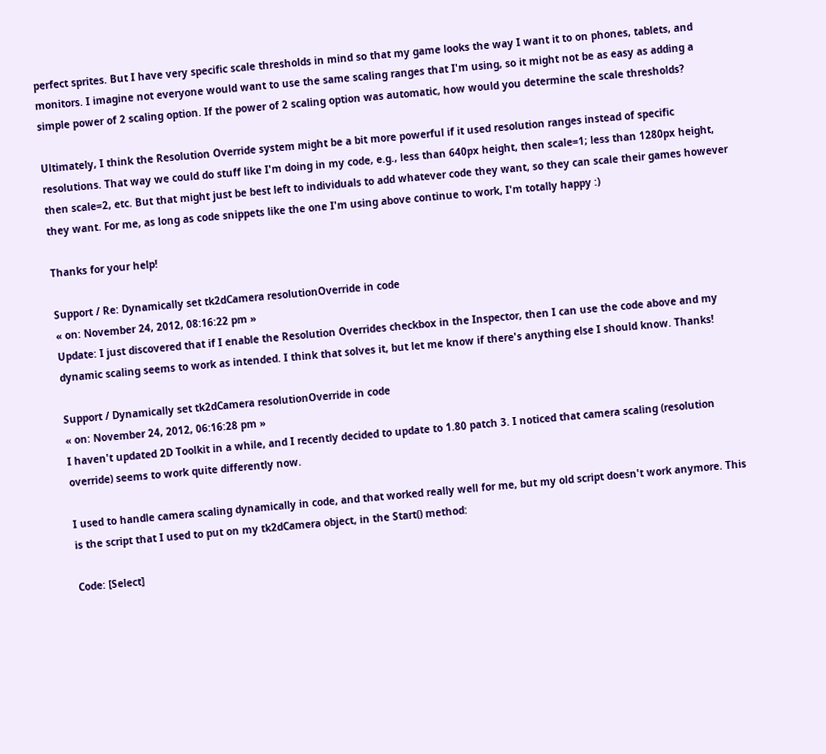perfect sprites. But I have very specific scale thresholds in mind so that my game looks the way I want it to on phones, tablets, and monitors. I imagine not everyone would want to use the same scaling ranges that I'm using, so it might not be as easy as adding a simple power of 2 scaling option. If the power of 2 scaling option was automatic, how would you determine the scale thresholds?

Ultimately, I think the Resolution Override system might be a bit more powerful if it used resolution ranges instead of specific resolutions. That way we could do stuff like I'm doing in my code, e.g., less than 640px height, then scale=1; less than 1280px height, then scale=2, etc. But that might just be best left to individuals to add whatever code they want, so they can scale their games however they want. For me, as long as code snippets like the one I'm using above continue to work, I'm totally happy :)

Thanks for your help!

Support / Re: Dynamically set tk2dCamera resolutionOverride in code
« on: November 24, 2012, 08:16:22 pm »
Update: I just discovered that if I enable the Resolution Overrides checkbox in the Inspector, then I can use the code above and my dynamic scaling seems to work as intended. I think that solves it, but let me know if there's anything else I should know. Thanks!

Support / Dynamically set tk2dCamera resolutionOverride in code
« on: November 24, 2012, 06:16:28 pm »
I haven't updated 2D Toolkit in a while, and I recently decided to update to 1.80 patch 3. I noticed that camera scaling (resolution override) seems to work quite differently now.

I used to handle camera scaling dynamically in code, and that worked really well for me, but my old script doesn't work anymore. This is the script that I used to put on my tk2dCamera object, in the Start() method:

Code: [Select]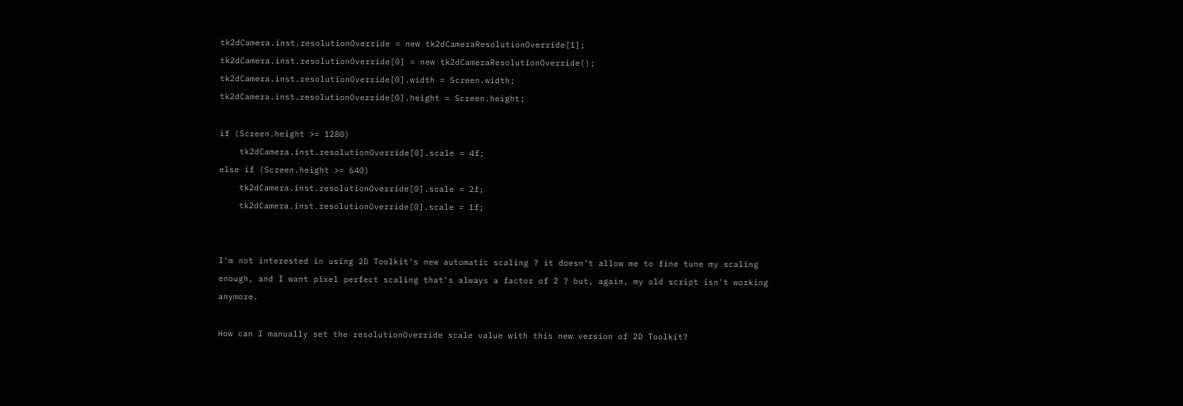tk2dCamera.inst.resolutionOverride = new tk2dCameraResolutionOverride[1];
tk2dCamera.inst.resolutionOverride[0] = new tk2dCameraResolutionOverride();
tk2dCamera.inst.resolutionOverride[0].width = Screen.width;
tk2dCamera.inst.resolutionOverride[0].height = Screen.height;

if (Screen.height >= 1280)
    tk2dCamera.inst.resolutionOverride[0].scale = 4f;
else if (Screen.height >= 640)
    tk2dCamera.inst.resolutionOverride[0].scale = 2f;
    tk2dCamera.inst.resolutionOverride[0].scale = 1f;


I'm not interested in using 2D Toolkit's new automatic scaling ? it doesn't allow me to fine tune my scaling enough, and I want pixel perfect scaling that's always a factor of 2 ? but, again, my old script isn't working anymore.

How can I manually set the resolutionOverride scale value with this new version of 2D Toolkit?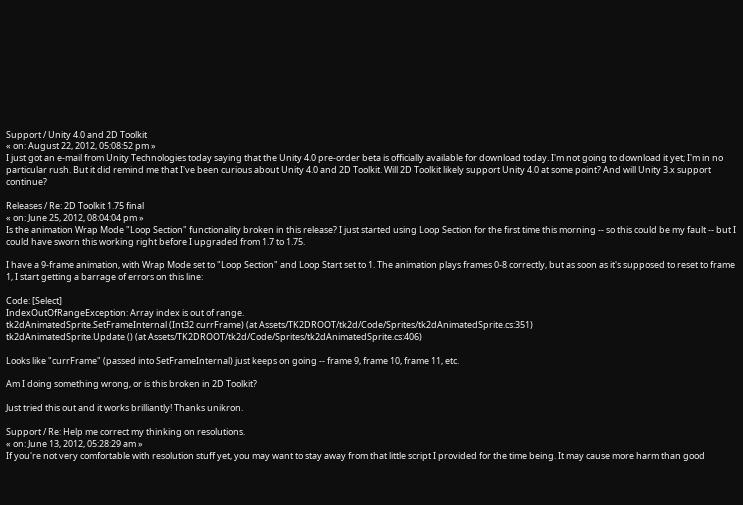Support / Unity 4.0 and 2D Toolkit
« on: August 22, 2012, 05:08:52 pm »
I just got an e-mail from Unity Technologies today saying that the Unity 4.0 pre-order beta is officially available for download today. I'm not going to download it yet; I'm in no particular rush. But it did remind me that I've been curious about Unity 4.0 and 2D Toolkit. Will 2D Toolkit likely support Unity 4.0 at some point? And will Unity 3.x support continue?

Releases / Re: 2D Toolkit 1.75 final
« on: June 25, 2012, 08:04:04 pm »
Is the animation Wrap Mode "Loop Section" functionality broken in this release? I just started using Loop Section for the first time this morning -- so this could be my fault -- but I could have sworn this working right before I upgraded from 1.7 to 1.75.

I have a 9-frame animation, with Wrap Mode set to "Loop Section" and Loop Start set to 1. The animation plays frames 0-8 correctly, but as soon as it's supposed to reset to frame 1, I start getting a barrage of errors on this line:

Code: [Select]
IndexOutOfRangeException: Array index is out of range.
tk2dAnimatedSprite.SetFrameInternal (Int32 currFrame) (at Assets/TK2DROOT/tk2d/Code/Sprites/tk2dAnimatedSprite.cs:351)
tk2dAnimatedSprite.Update () (at Assets/TK2DROOT/tk2d/Code/Sprites/tk2dAnimatedSprite.cs:406)

Looks like "currFrame" (passed into SetFrameInternal) just keeps on going -- frame 9, frame 10, frame 11, etc.

Am I doing something wrong, or is this broken in 2D Toolkit?

Just tried this out and it works brilliantly! Thanks unikron.

Support / Re: Help me correct my thinking on resolutions.
« on: June 13, 2012, 05:28:29 am »
If you're not very comfortable with resolution stuff yet, you may want to stay away from that little script I provided for the time being. It may cause more harm than good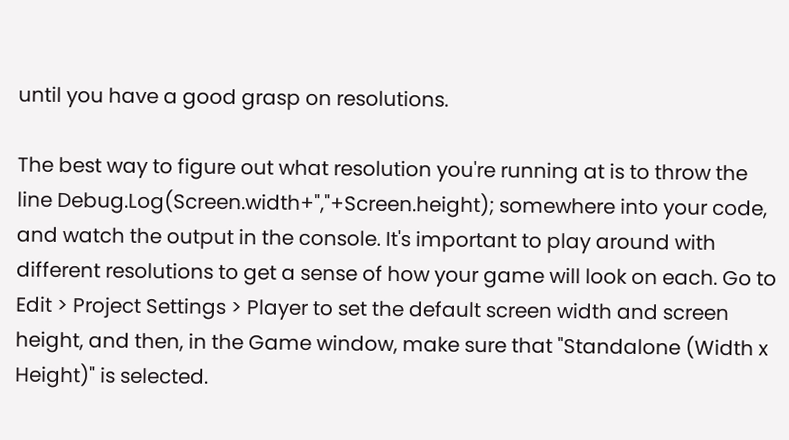until you have a good grasp on resolutions.

The best way to figure out what resolution you're running at is to throw the line Debug.Log(Screen.width+","+Screen.height); somewhere into your code, and watch the output in the console. It's important to play around with different resolutions to get a sense of how your game will look on each. Go to Edit > Project Settings > Player to set the default screen width and screen height, and then, in the Game window, make sure that "Standalone (Width x Height)" is selected.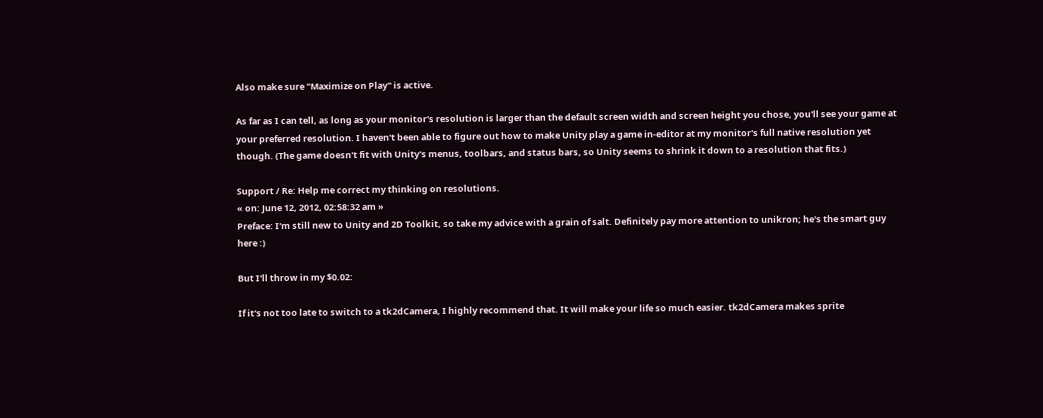Also make sure "Maximize on Play" is active.

As far as I can tell, as long as your monitor's resolution is larger than the default screen width and screen height you chose, you'll see your game at your preferred resolution. I haven't been able to figure out how to make Unity play a game in-editor at my monitor's full native resolution yet though. (The game doesn't fit with Unity's menus, toolbars, and status bars, so Unity seems to shrink it down to a resolution that fits.)

Support / Re: Help me correct my thinking on resolutions.
« on: June 12, 2012, 02:58:32 am »
Preface: I'm still new to Unity and 2D Toolkit, so take my advice with a grain of salt. Definitely pay more attention to unikron; he's the smart guy here :)

But I'll throw in my $0.02:

If it's not too late to switch to a tk2dCamera, I highly recommend that. It will make your life so much easier. tk2dCamera makes sprite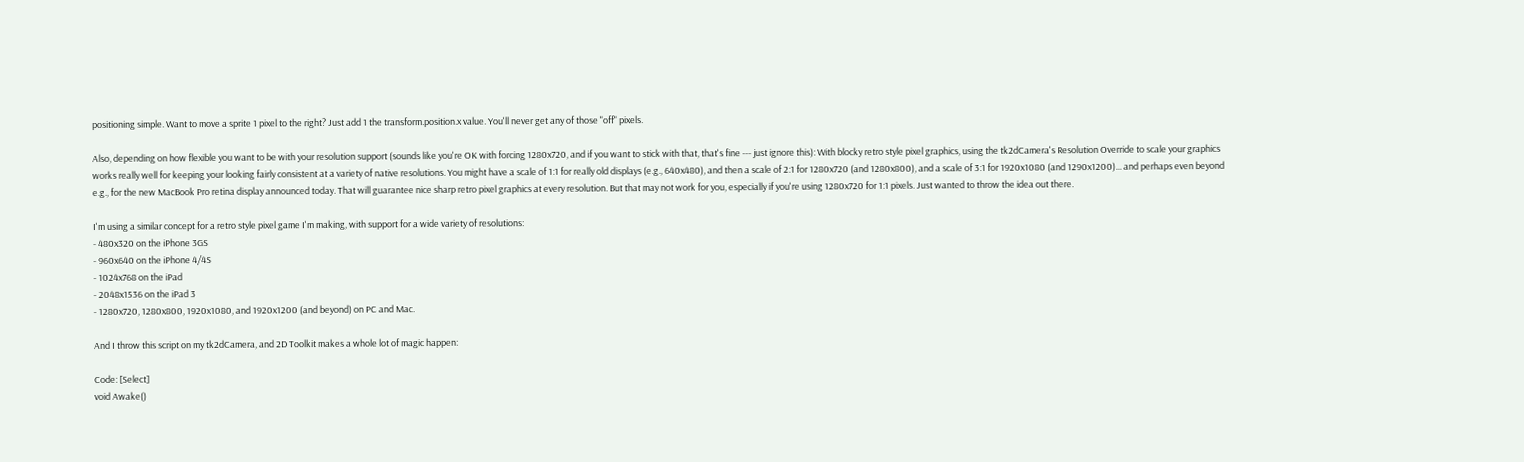positioning simple. Want to move a sprite 1 pixel to the right? Just add 1 the transform.position.x value. You'll never get any of those "off" pixels.

Also, depending on how flexible you want to be with your resolution support (sounds like you're OK with forcing 1280x720, and if you want to stick with that, that's fine --- just ignore this): With blocky retro style pixel graphics, using the tk2dCamera's Resolution Override to scale your graphics works really well for keeping your looking fairly consistent at a variety of native resolutions. You might have a scale of 1:1 for really old displays (e.g., 640x480), and then a scale of 2:1 for 1280x720 (and 1280x800), and a scale of 3:1 for 1920x1080 (and 1290x1200)... and perhaps even beyond e.g., for the new MacBook Pro retina display announced today. That will guarantee nice sharp retro pixel graphics at every resolution. But that may not work for you, especially if you're using 1280x720 for 1:1 pixels. Just wanted to throw the idea out there.

I'm using a similar concept for a retro style pixel game I'm making, with support for a wide variety of resolutions:
- 480x320 on the iPhone 3GS
- 960x640 on the iPhone 4/4S
- 1024x768 on the iPad
- 2048x1536 on the iPad 3
- 1280x720, 1280x800, 1920x1080, and 1920x1200 (and beyond) on PC and Mac.

And I throw this script on my tk2dCamera, and 2D Toolkit makes a whole lot of magic happen:

Code: [Select]
void Awake()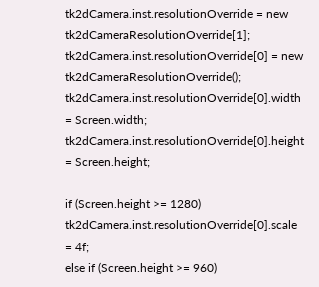tk2dCamera.inst.resolutionOverride = new tk2dCameraResolutionOverride[1];
tk2dCamera.inst.resolutionOverride[0] = new tk2dCameraResolutionOverride();
tk2dCamera.inst.resolutionOverride[0].width = Screen.width;
tk2dCamera.inst.resolutionOverride[0].height = Screen.height;

if (Screen.height >= 1280)
tk2dCamera.inst.resolutionOverride[0].scale = 4f;
else if (Screen.height >= 960)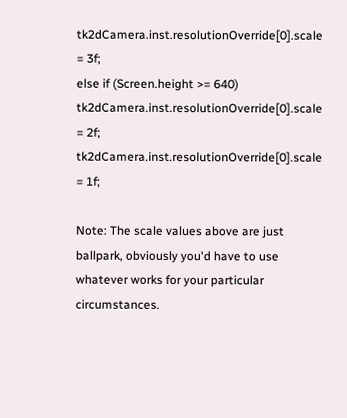tk2dCamera.inst.resolutionOverride[0].scale = 3f;
else if (Screen.height >= 640)
tk2dCamera.inst.resolutionOverride[0].scale = 2f;
tk2dCamera.inst.resolutionOverride[0].scale = 1f;

Note: The scale values above are just ballpark, obviously you'd have to use whatever works for your particular circumstances.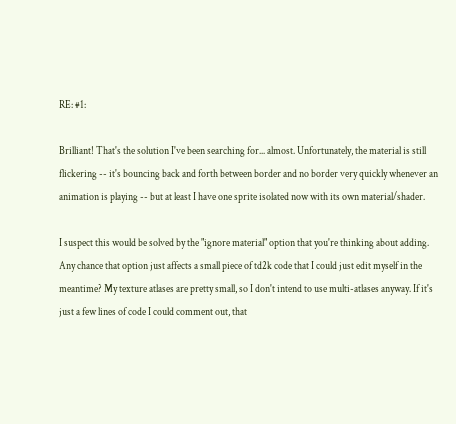RE: #1:

Brilliant! That's the solution I've been searching for... almost. Unfortunately, the material is still flickering -- it's bouncing back and forth between border and no border very quickly whenever an animation is playing -- but at least I have one sprite isolated now with its own material/shader.

I suspect this would be solved by the "ignore material" option that you're thinking about adding. Any chance that option just affects a small piece of td2k code that I could just edit myself in the meantime? My texture atlases are pretty small, so I don't intend to use multi-atlases anyway. If it's just a few lines of code I could comment out, that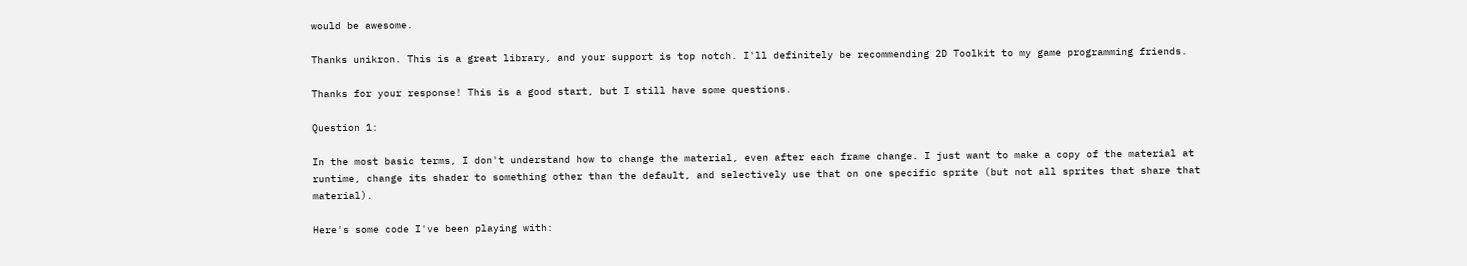would be awesome.

Thanks unikron. This is a great library, and your support is top notch. I'll definitely be recommending 2D Toolkit to my game programming friends.

Thanks for your response! This is a good start, but I still have some questions.

Question 1:

In the most basic terms, I don't understand how to change the material, even after each frame change. I just want to make a copy of the material at runtime, change its shader to something other than the default, and selectively use that on one specific sprite (but not all sprites that share that material).

Here's some code I've been playing with: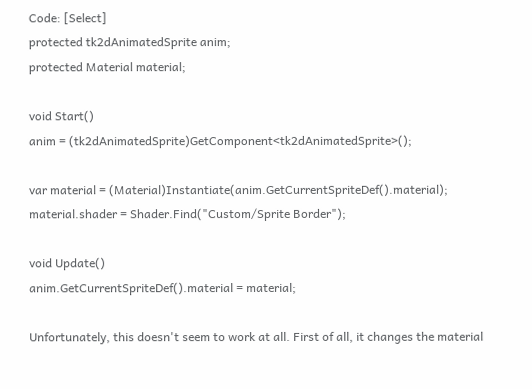Code: [Select]
protected tk2dAnimatedSprite anim;
protected Material material;

void Start()
anim = (tk2dAnimatedSprite)GetComponent<tk2dAnimatedSprite>();

var material = (Material)Instantiate(anim.GetCurrentSpriteDef().material);
material.shader = Shader.Find("Custom/Sprite Border");

void Update()
anim.GetCurrentSpriteDef().material = material;

Unfortunately, this doesn't seem to work at all. First of all, it changes the material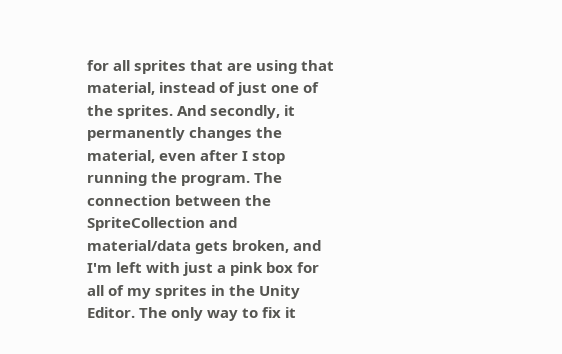for all sprites that are using that material, instead of just one of the sprites. And secondly, it permanently changes the material, even after I stop running the program. The connection between the SpriteCollection and material/data gets broken, and I'm left with just a pink box for all of my sprites in the Unity Editor. The only way to fix it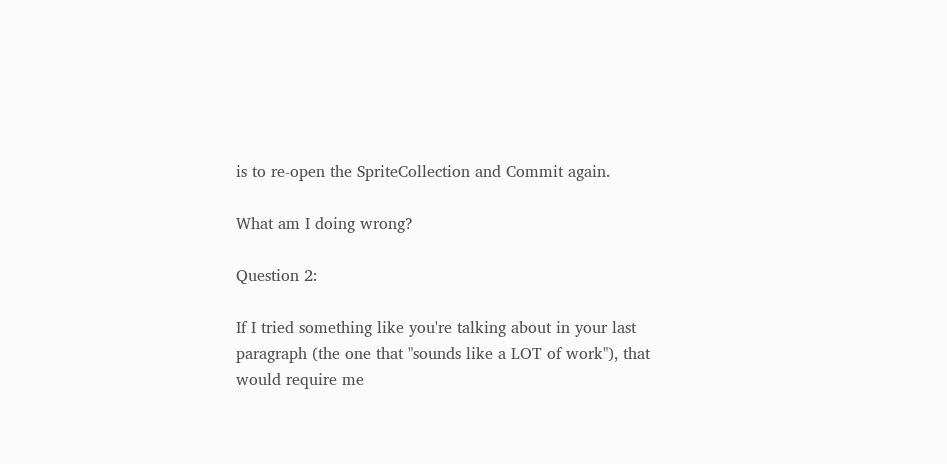is to re-open the SpriteCollection and Commit again.

What am I doing wrong?

Question 2:

If I tried something like you're talking about in your last paragraph (the one that "sounds like a LOT of work"), that would require me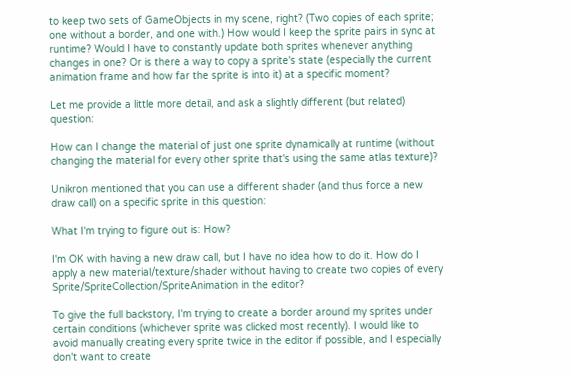to keep two sets of GameObjects in my scene, right? (Two copies of each sprite; one without a border, and one with.) How would I keep the sprite pairs in sync at runtime? Would I have to constantly update both sprites whenever anything changes in one? Or is there a way to copy a sprite's state (especially the current animation frame and how far the sprite is into it) at a specific moment?

Let me provide a little more detail, and ask a slightly different (but related) question:

How can I change the material of just one sprite dynamically at runtime (without changing the material for every other sprite that's using the same atlas texture)?

Unikron mentioned that you can use a different shader (and thus force a new draw call) on a specific sprite in this question:

What I'm trying to figure out is: How?

I'm OK with having a new draw call, but I have no idea how to do it. How do I apply a new material/texture/shader without having to create two copies of every Sprite/SpriteCollection/SpriteAnimation in the editor?

To give the full backstory, I'm trying to create a border around my sprites under certain conditions (whichever sprite was clicked most recently). I would like to avoid manually creating every sprite twice in the editor if possible, and I especially don't want to create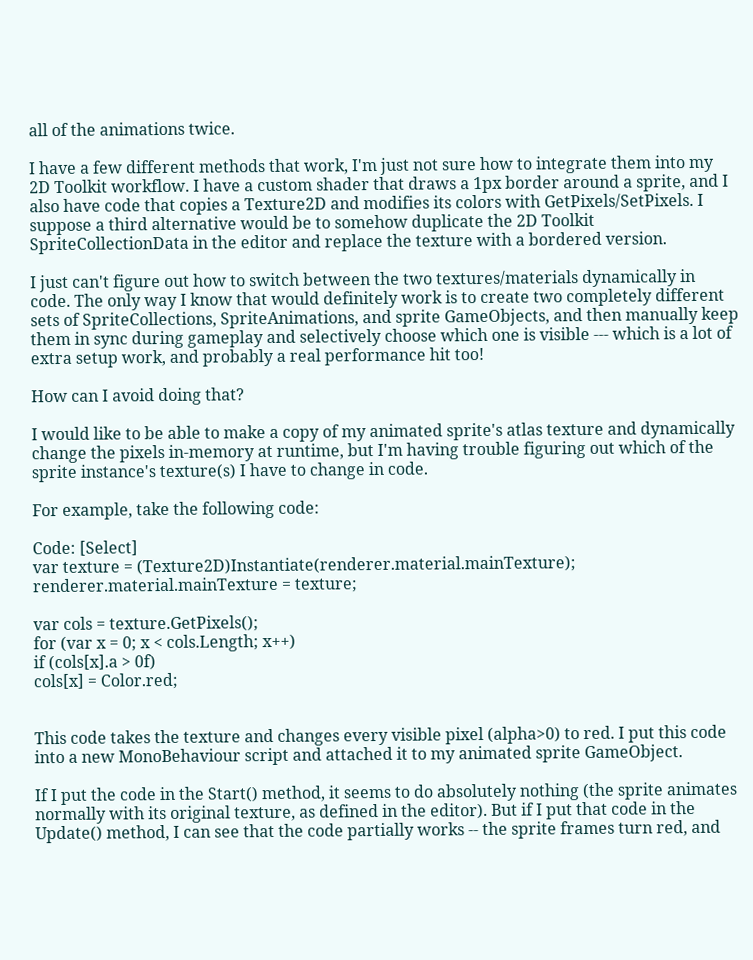all of the animations twice.

I have a few different methods that work, I'm just not sure how to integrate them into my 2D Toolkit workflow. I have a custom shader that draws a 1px border around a sprite, and I also have code that copies a Texture2D and modifies its colors with GetPixels/SetPixels. I suppose a third alternative would be to somehow duplicate the 2D Toolkit SpriteCollectionData in the editor and replace the texture with a bordered version.

I just can't figure out how to switch between the two textures/materials dynamically in code. The only way I know that would definitely work is to create two completely different sets of SpriteCollections, SpriteAnimations, and sprite GameObjects, and then manually keep them in sync during gameplay and selectively choose which one is visible --- which is a lot of extra setup work, and probably a real performance hit too!

How can I avoid doing that?

I would like to be able to make a copy of my animated sprite's atlas texture and dynamically change the pixels in-memory at runtime, but I'm having trouble figuring out which of the sprite instance's texture(s) I have to change in code.

For example, take the following code:

Code: [Select]
var texture = (Texture2D)Instantiate(renderer.material.mainTexture);
renderer.material.mainTexture = texture;

var cols = texture.GetPixels();
for (var x = 0; x < cols.Length; x++)
if (cols[x].a > 0f)
cols[x] = Color.red;


This code takes the texture and changes every visible pixel (alpha>0) to red. I put this code into a new MonoBehaviour script and attached it to my animated sprite GameObject.

If I put the code in the Start() method, it seems to do absolutely nothing (the sprite animates normally with its original texture, as defined in the editor). But if I put that code in the Update() method, I can see that the code partially works -- the sprite frames turn red, and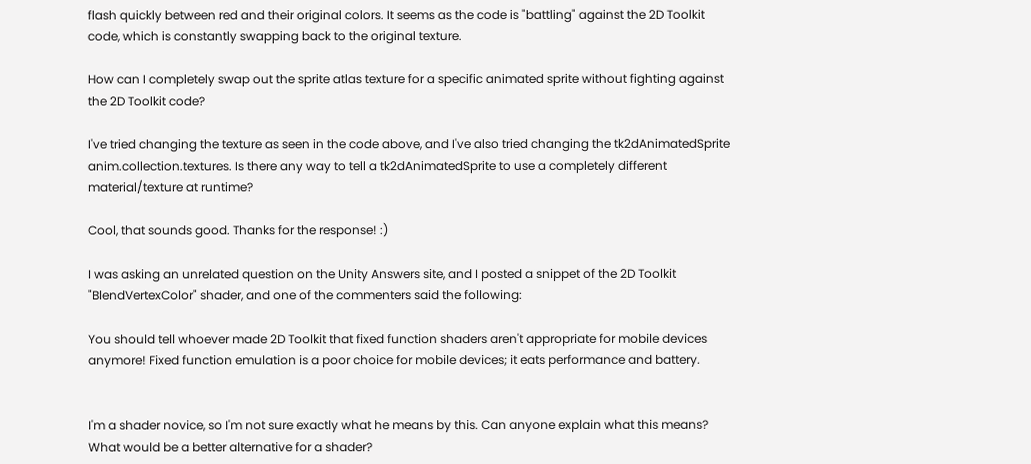flash quickly between red and their original colors. It seems as the code is "battling" against the 2D Toolkit code, which is constantly swapping back to the original texture.

How can I completely swap out the sprite atlas texture for a specific animated sprite without fighting against the 2D Toolkit code?

I've tried changing the texture as seen in the code above, and I've also tried changing the tk2dAnimatedSprite anim.collection.textures. Is there any way to tell a tk2dAnimatedSprite to use a completely different material/texture at runtime?

Cool, that sounds good. Thanks for the response! :)

I was asking an unrelated question on the Unity Answers site, and I posted a snippet of the 2D Toolkit "BlendVertexColor" shader, and one of the commenters said the following:

You should tell whoever made 2D Toolkit that fixed function shaders aren't appropriate for mobile devices anymore! Fixed function emulation is a poor choice for mobile devices; it eats performance and battery.


I'm a shader novice, so I'm not sure exactly what he means by this. Can anyone explain what this means? What would be a better alternative for a shader?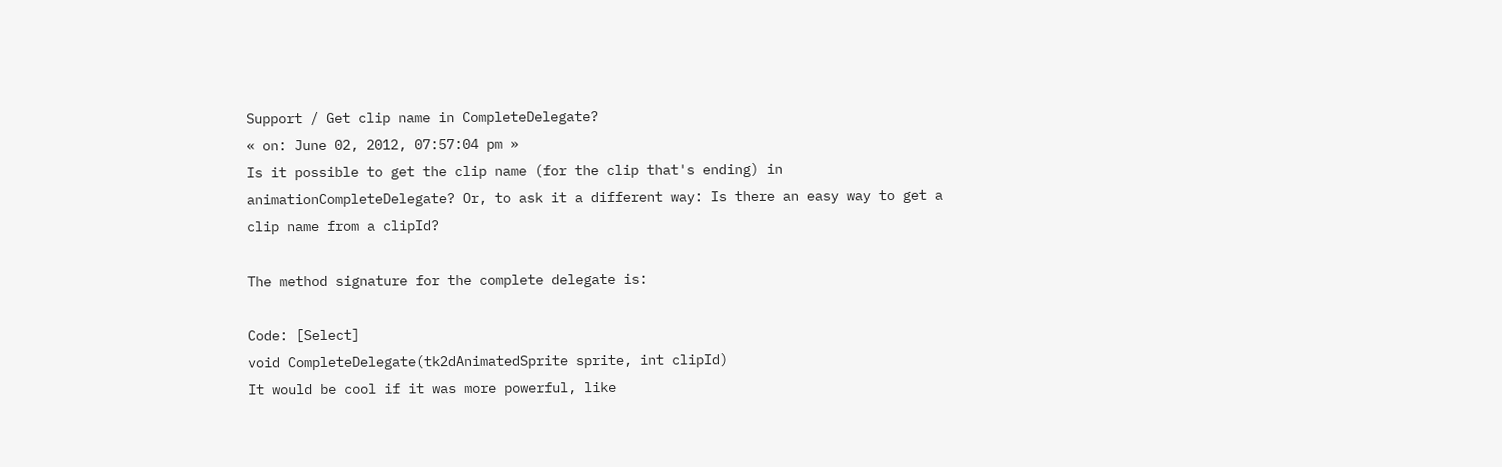Support / Get clip name in CompleteDelegate?
« on: June 02, 2012, 07:57:04 pm »
Is it possible to get the clip name (for the clip that's ending) in animationCompleteDelegate? Or, to ask it a different way: Is there an easy way to get a clip name from a clipId?

The method signature for the complete delegate is:

Code: [Select]
void CompleteDelegate(tk2dAnimatedSprite sprite, int clipId)
It would be cool if it was more powerful, like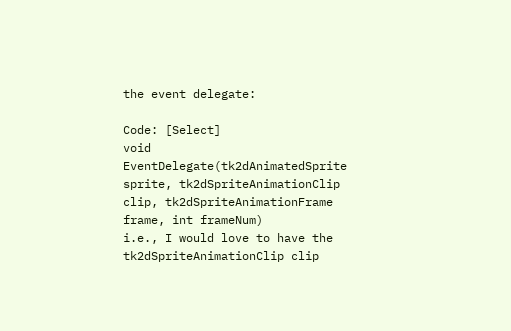the event delegate:

Code: [Select]
void EventDelegate(tk2dAnimatedSprite sprite, tk2dSpriteAnimationClip clip, tk2dSpriteAnimationFrame frame, int frameNum)
i.e., I would love to have the tk2dSpriteAnimationClip clip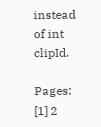instead of int clipId.

Pages: [1] 2